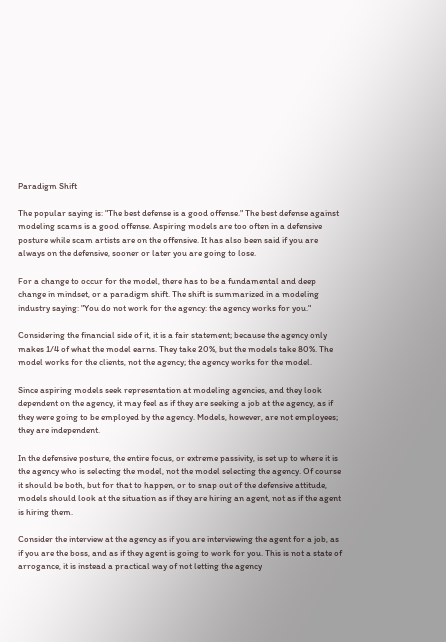Paradigm Shift

The popular saying is: "The best defense is a good offense." The best defense against modeling scams is a good offense. Aspiring models are too often in a defensive posture while scam artists are on the offensive. It has also been said if you are always on the defensive, sooner or later you are going to lose.

For a change to occur for the model, there has to be a fundamental and deep change in mindset, or a paradigm shift. The shift is summarized in a modeling industry saying: "You do not work for the agency: the agency works for you."

Considering the financial side of it, it is a fair statement; because the agency only makes 1/4 of what the model earns. They take 20%, but the models take 80%. The model works for the clients, not the agency; the agency works for the model.

Since aspiring models seek representation at modeling agencies, and they look dependent on the agency, it may feel as if they are seeking a job at the agency, as if they were going to be employed by the agency. Models, however, are not employees; they are independent.

In the defensive posture, the entire focus, or extreme passivity, is set up to where it is the agency who is selecting the model, not the model selecting the agency. Of course it should be both, but for that to happen, or to snap out of the defensive attitude, models should look at the situation as if they are hiring an agent, not as if the agent is hiring them.

Consider the interview at the agency as if you are interviewing the agent for a job, as if you are the boss, and as if they agent is going to work for you. This is not a state of arrogance, it is instead a practical way of not letting the agency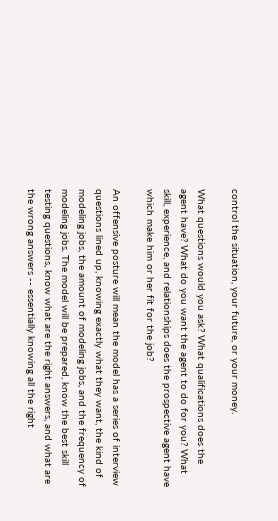control the situation, your future, or your money.

What questions would you ask? What qualifications does the agent have? What do you want the agent to do for you? What skill, experience, and relationships does the prospective agent have which make him or her fit for the job?

An offensive posture will mean the model has a series of interview questions lined up, knowing exactly what they want, the kind of modeling jobs, the amount of modeling jobs, and the frequency of modeling jobs. The model will be prepared, know the best skill testing questions, know what are the right answers, and what are the wrong answers -- essentially knowing all the right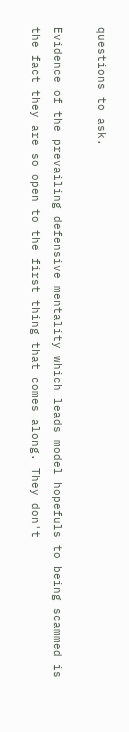questions to ask.

Evidence of the prevailing defensive mentality which leads model hopefuls to being scammed is the fact they are so open to the first thing that comes along. They don't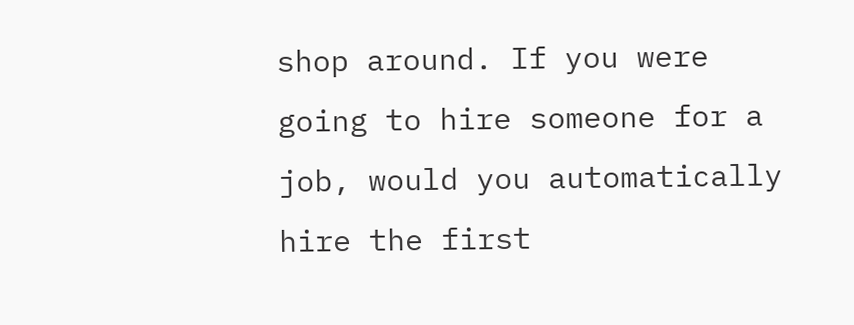shop around. If you were going to hire someone for a job, would you automatically hire the first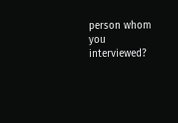person whom you interviewed?